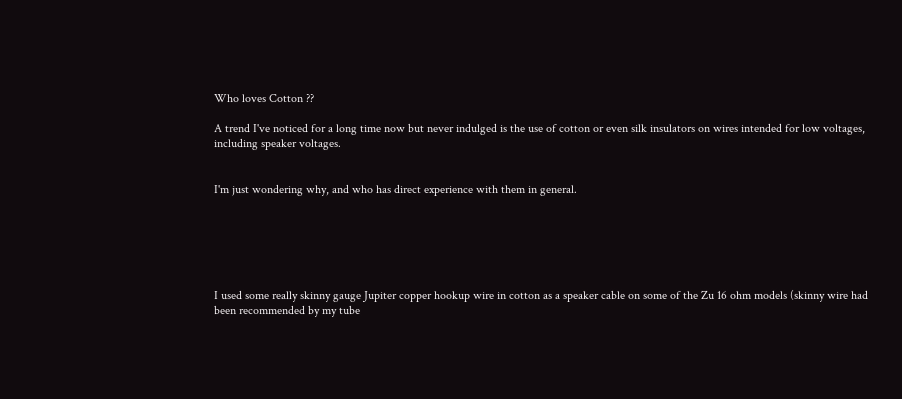Who loves Cotton ??

A trend I've noticed for a long time now but never indulged is the use of cotton or even silk insulators on wires intended for low voltages, including speaker voltages.


I'm just wondering why, and who has direct experience with them in general.






I used some really skinny gauge Jupiter copper hookup wire in cotton as a speaker cable on some of the Zu 16 ohm models (skinny wire had been recommended by my tube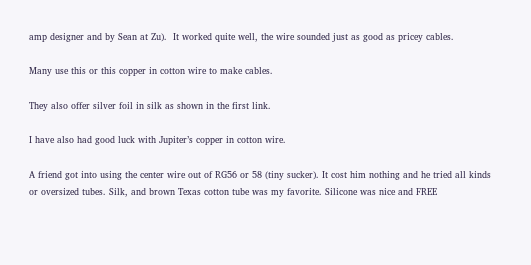amp designer and by Sean at Zu).  It worked quite well, the wire sounded just as good as pricey cables.

Many use this or this copper in cotton wire to make cables.

They also offer silver foil in silk as shown in the first link.

I have also had good luck with Jupiter’s copper in cotton wire.

A friend got into using the center wire out of RG56 or 58 (tiny sucker). It cost him nothing and he tried all kinds or oversized tubes. Silk, and brown Texas cotton tube was my favorite. Silicone was nice and FREE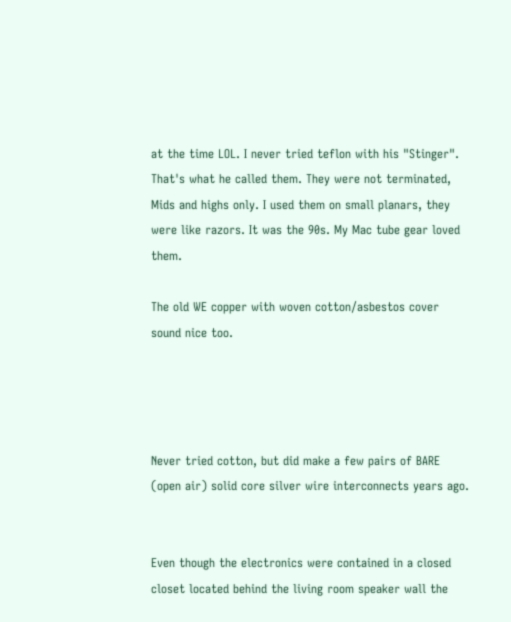at the time LOL. I never tried teflon with his "Stinger". That's what he called them. They were not terminated, Mids and highs only. I used them on small planars, they were like razors. It was the 90s. My Mac tube gear loved them.

The old WE copper with woven cotton/asbestos cover sound nice too.




Never tried cotton, but did make a few pairs of BARE (open air) solid core silver wire interconnects years ago.


Even though the electronics were contained in a closed closet located behind the living room speaker wall the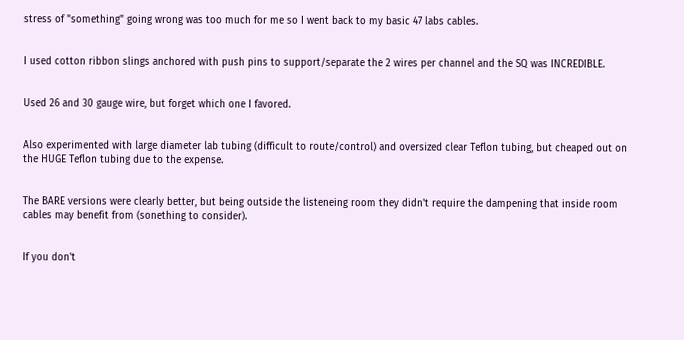stress of "something" going wrong was too much for me so I went back to my basic 47 labs cables.


I used cotton ribbon slings anchored with push pins to support/separate the 2 wires per channel and the SQ was INCREDIBLE.


Used 26 and 30 gauge wire, but forget which one I favored.


Also experimented with large diameter lab tubing (difficult to route/control) and oversized clear Teflon tubing, but cheaped out on the HUGE Teflon tubing due to the expense.


The BARE versions were clearly better, but being outside the listeneing room they didn't require the dampening that inside room cables may benefit from (sonething to consider).


If you don't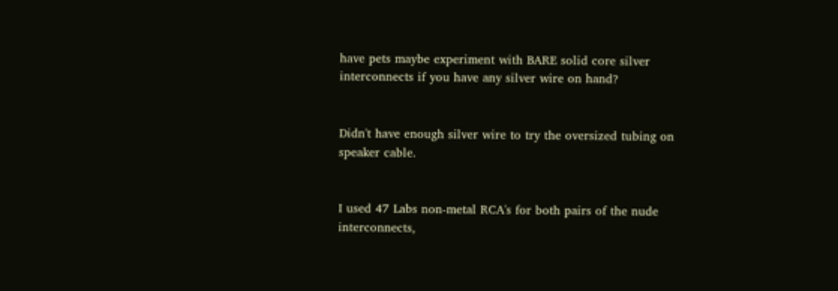have pets maybe experiment with BARE solid core silver interconnects if you have any silver wire on hand?


Didn't have enough silver wire to try the oversized tubing on speaker cable.


I used 47 Labs non-metal RCA's for both pairs of the nude interconnects,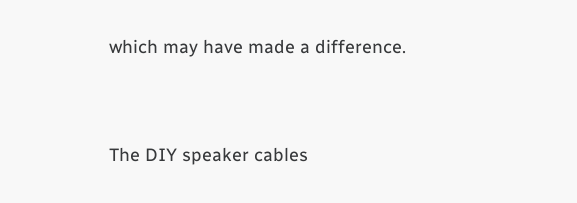which may have made a difference.



The DIY speaker cables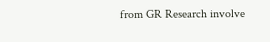from GR Research involve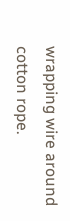wrapping wire around cotton rope.